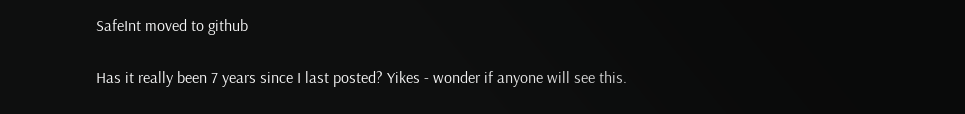SafeInt moved to github

Has it really been 7 years since I last posted? Yikes - wonder if anyone will see this.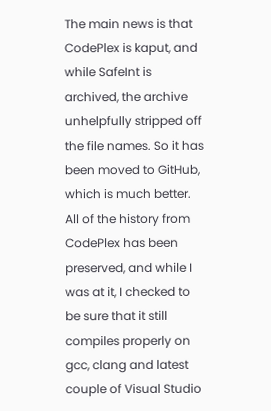The main news is that CodePlex is kaput, and while SafeInt is archived, the archive unhelpfully stripped off the file names. So it has been moved to GitHub, which is much better. All of the history from CodePlex has been preserved, and while I was at it, I checked to be sure that it still compiles properly on gcc, clang and latest couple of Visual Studio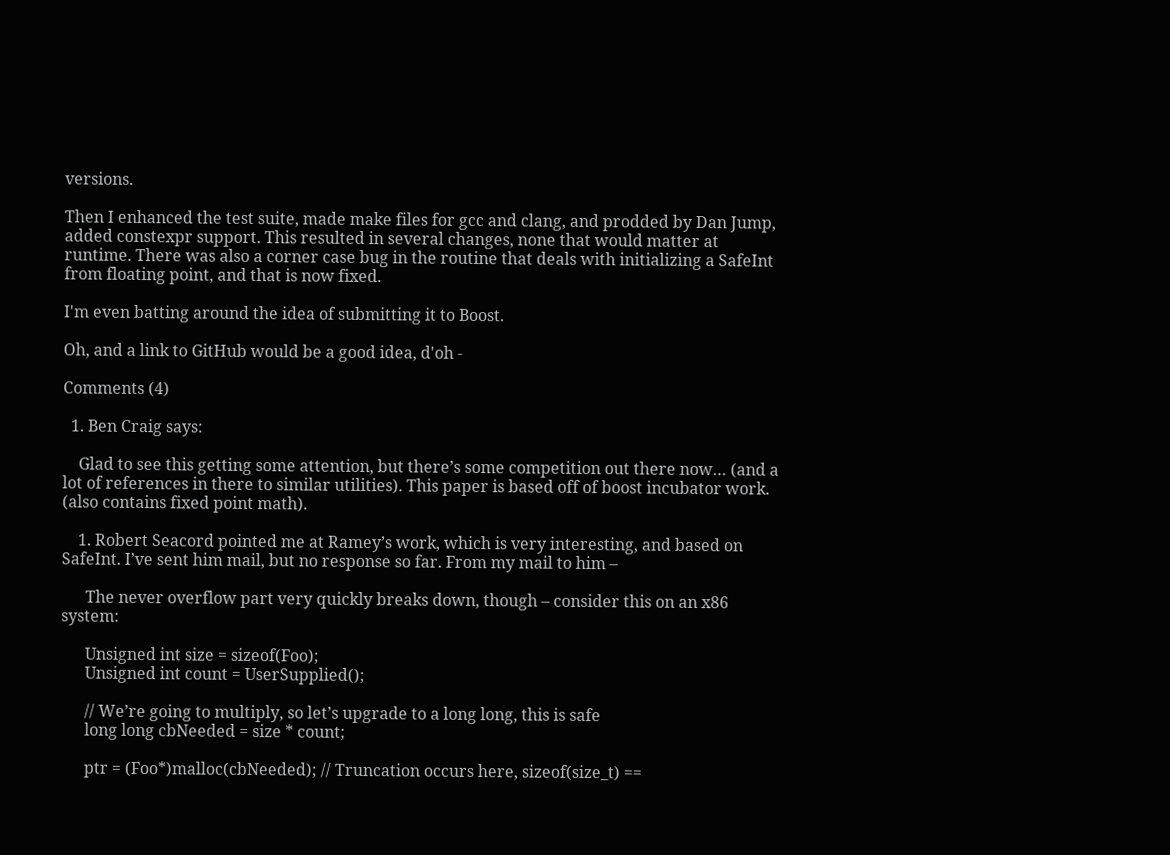versions.

Then I enhanced the test suite, made make files for gcc and clang, and prodded by Dan Jump, added constexpr support. This resulted in several changes, none that would matter at runtime. There was also a corner case bug in the routine that deals with initializing a SafeInt from floating point, and that is now fixed.

I'm even batting around the idea of submitting it to Boost.

Oh, and a link to GitHub would be a good idea, d'oh -

Comments (4)

  1. Ben Craig says:

    Glad to see this getting some attention, but there’s some competition out there now… (and a lot of references in there to similar utilities). This paper is based off of boost incubator work. (also contains fixed point math).

    1. Robert Seacord pointed me at Ramey’s work, which is very interesting, and based on SafeInt. I’ve sent him mail, but no response so far. From my mail to him –

      The never overflow part very quickly breaks down, though – consider this on an x86 system:

      Unsigned int size = sizeof(Foo);
      Unsigned int count = UserSupplied();

      // We’re going to multiply, so let’s upgrade to a long long, this is safe
      long long cbNeeded = size * count;

      ptr = (Foo*)malloc(cbNeeded); // Truncation occurs here, sizeof(size_t) ==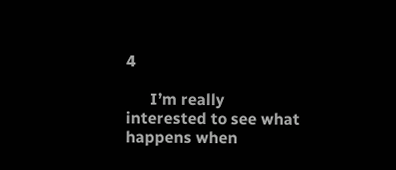4

      I’m really interested to see what happens when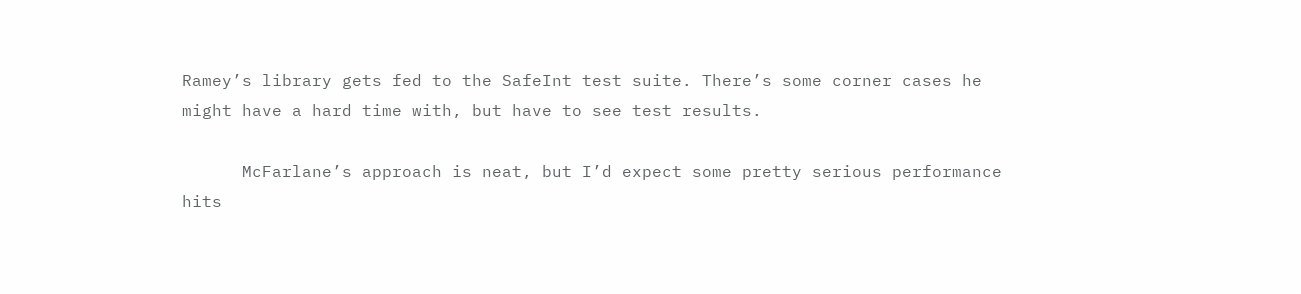Ramey’s library gets fed to the SafeInt test suite. There’s some corner cases he might have a hard time with, but have to see test results.

      McFarlane’s approach is neat, but I’d expect some pretty serious performance hits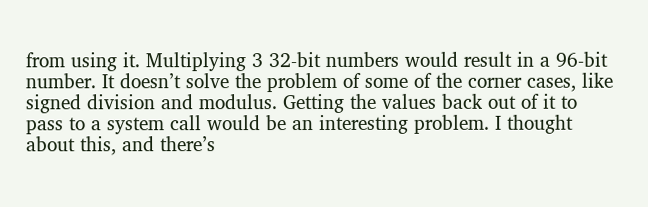from using it. Multiplying 3 32-bit numbers would result in a 96-bit number. It doesn’t solve the problem of some of the corner cases, like signed division and modulus. Getting the values back out of it to pass to a system call would be an interesting problem. I thought about this, and there’s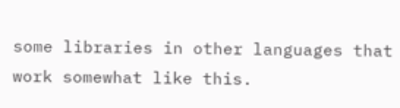some libraries in other languages that work somewhat like this.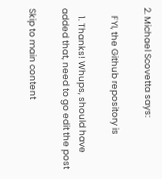2. Michael Scovetta says:

    FYI, the Github repository is

    1. Thanks! Whups, should have added that, need to go edit the post

Skip to main content